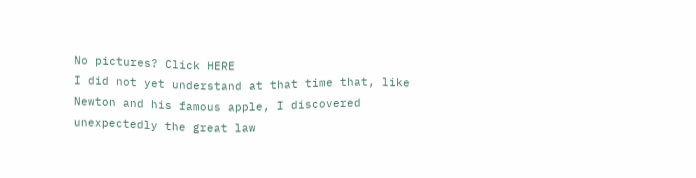No pictures? Click HERE
I did not yet understand at that time that, like Newton and his famous apple, I discovered unexpectedly the great law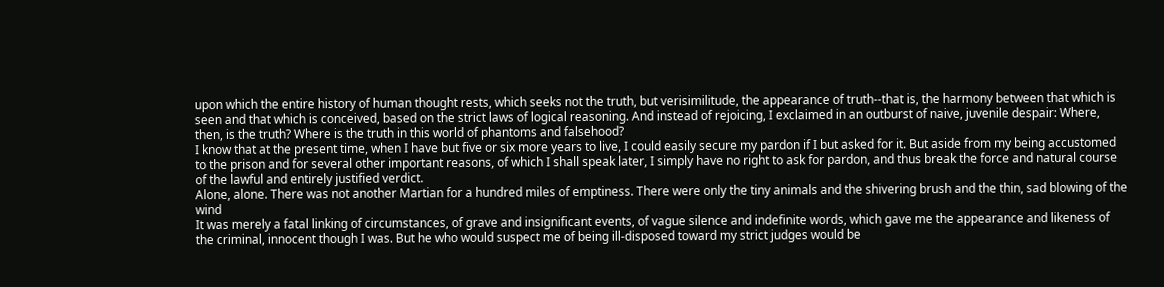upon which the entire history of human thought rests, which seeks not the truth, but verisimilitude, the appearance of truth--that is, the harmony between that which is seen and that which is conceived, based on the strict laws of logical reasoning. And instead of rejoicing, I exclaimed in an outburst of naive, juvenile despair: Where, then, is the truth? Where is the truth in this world of phantoms and falsehood?
I know that at the present time, when I have but five or six more years to live, I could easily secure my pardon if I but asked for it. But aside from my being accustomed to the prison and for several other important reasons, of which I shall speak later, I simply have no right to ask for pardon, and thus break the force and natural course of the lawful and entirely justified verdict.
Alone, alone. There was not another Martian for a hundred miles of emptiness. There were only the tiny animals and the shivering brush and the thin, sad blowing of the wind
It was merely a fatal linking of circumstances, of grave and insignificant events, of vague silence and indefinite words, which gave me the appearance and likeness of the criminal, innocent though I was. But he who would suspect me of being ill-disposed toward my strict judges would be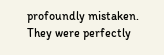profoundly mistaken. They were perfectly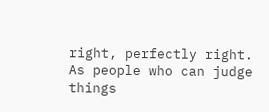right, perfectly right. As people who can judge things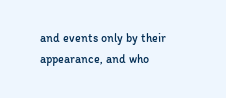and events only by their appearance, and who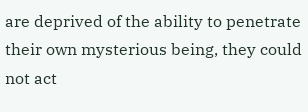are deprived of the ability to penetrate their own mysterious being, they could not act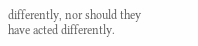differently, nor should they have acted differently.